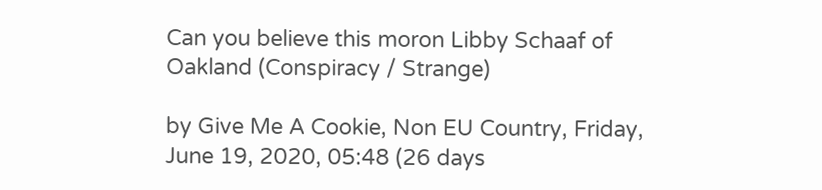Can you believe this moron Libby Schaaf of Oakland (Conspiracy / Strange)

by Give Me A Cookie, Non EU Country, Friday, June 19, 2020, 05:48 (26 days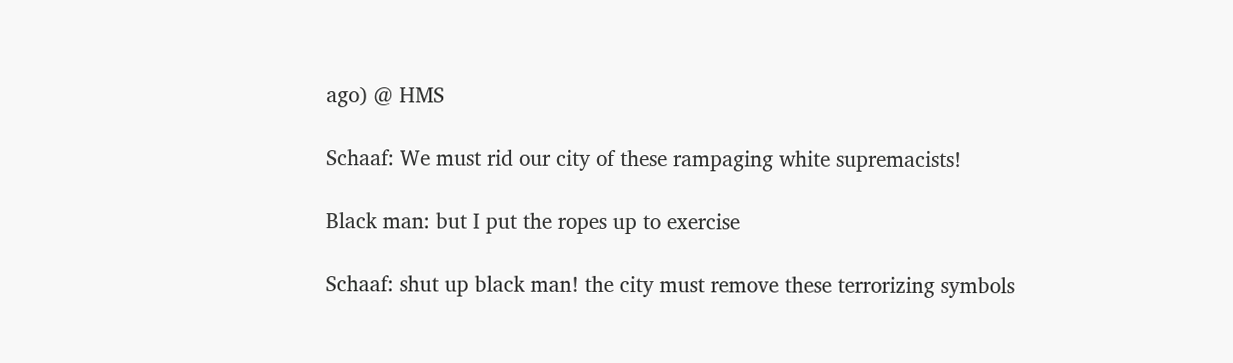ago) @ HMS

Schaaf: We must rid our city of these rampaging white supremacists!

Black man: but I put the ropes up to exercise

Schaaf: shut up black man! the city must remove these terrorizing symbols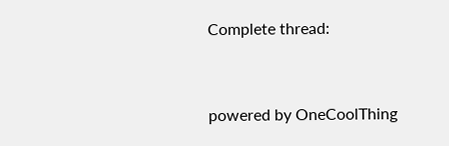Complete thread:


powered by OneCoolThing